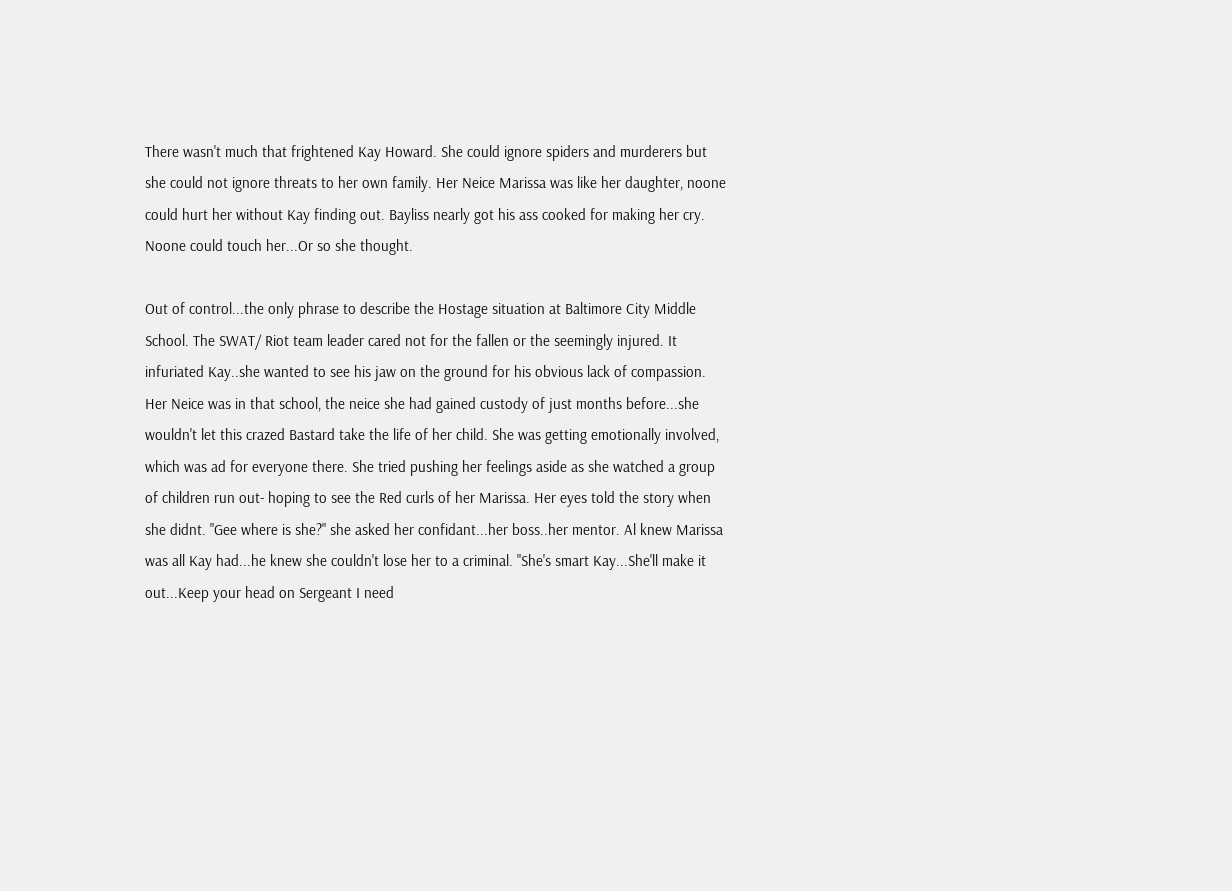There wasn't much that frightened Kay Howard. She could ignore spiders and murderers but she could not ignore threats to her own family. Her Neice Marissa was like her daughter, noone could hurt her without Kay finding out. Bayliss nearly got his ass cooked for making her cry. Noone could touch her...Or so she thought.

Out of control...the only phrase to describe the Hostage situation at Baltimore City Middle School. The SWAT/ Riot team leader cared not for the fallen or the seemingly injured. It infuriated Kay..she wanted to see his jaw on the ground for his obvious lack of compassion. Her Neice was in that school, the neice she had gained custody of just months before...she wouldn't let this crazed Bastard take the life of her child. She was getting emotionally involved, which was ad for everyone there. She tried pushing her feelings aside as she watched a group of children run out- hoping to see the Red curls of her Marissa. Her eyes told the story when she didnt. "Gee where is she?" she asked her confidant...her boss..her mentor. Al knew Marissa was all Kay had...he knew she couldn't lose her to a criminal. "She's smart Kay...She'll make it out...Keep your head on Sergeant I need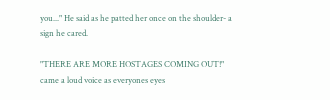you..." He said as he patted her once on the shoulder- a sign he cared.

"THERE ARE MORE HOSTAGES COMING OUT!" came a loud voice as everyones eyes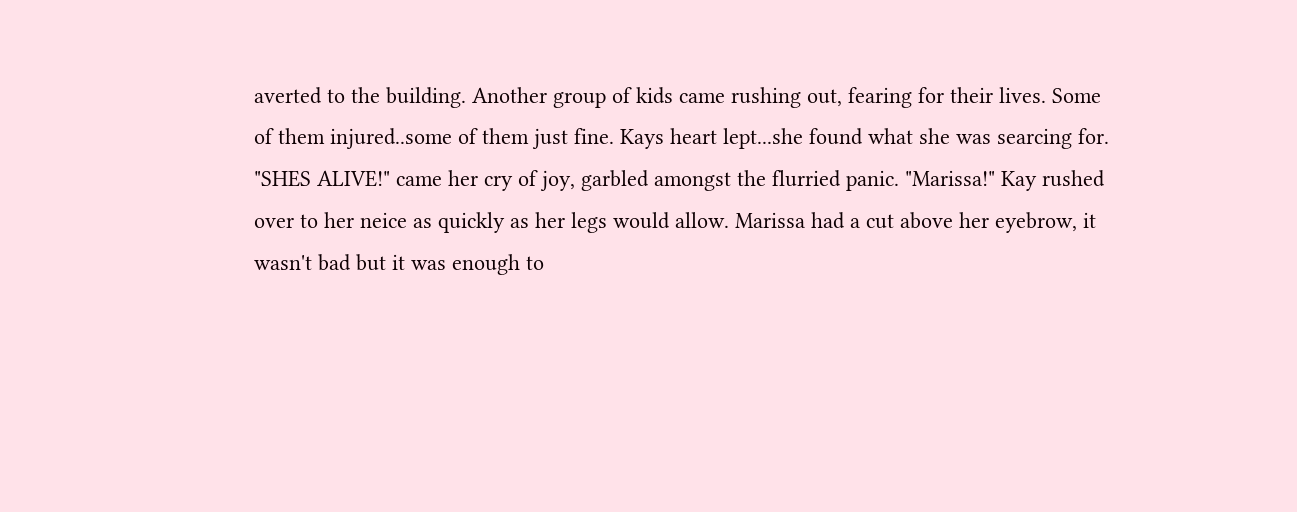averted to the building. Another group of kids came rushing out, fearing for their lives. Some of them injured..some of them just fine. Kays heart lept...she found what she was searcing for. "SHES ALIVE!" came her cry of joy, garbled amongst the flurried panic. "Marissa!" Kay rushed over to her neice as quickly as her legs would allow. Marissa had a cut above her eyebrow, it wasn't bad but it was enough to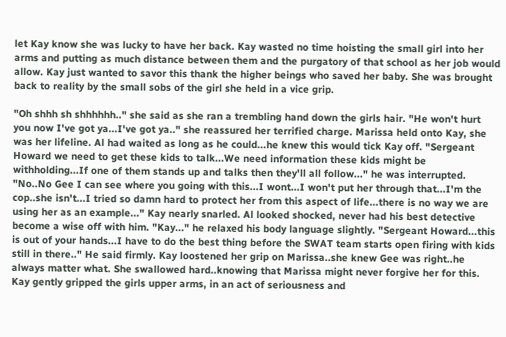let Kay know she was lucky to have her back. Kay wasted no time hoisting the small girl into her arms and putting as much distance between them and the purgatory of that school as her job would allow. Kay just wanted to savor this thank the higher beings who saved her baby. She was brought back to reality by the small sobs of the girl she held in a vice grip.

"Oh shhh sh shhhhhh.." she said as she ran a trembling hand down the girls hair. "He won't hurt you now I've got ya...I've got ya.." she reassured her terrified charge. Marissa held onto Kay, she was her lifeline. Al had waited as long as he could...he knew this would tick Kay off. "Sergeant Howard we need to get these kids to talk...We need information these kids might be withholding...If one of them stands up and talks then they'll all follow..." he was interrupted. "No..No Gee I can see where you going with this...I wont...I won't put her through that...I'm the cop..she isn't...I tried so damn hard to protect her from this aspect of life...there is no way we are using her as an example..." Kay nearly snarled. Al looked shocked, never had his best detective become a wise off with him. "Kay..." he relaxed his body language slightly. "Sergeant Howard...this is out of your hands...I have to do the best thing before the SWAT team starts open firing with kids still in there.." He said firmly. Kay loostened her grip on Marissa..she knew Gee was right..he always matter what. She swallowed hard..knowing that Marissa might never forgive her for this. Kay gently gripped the girls upper arms, in an act of seriousness and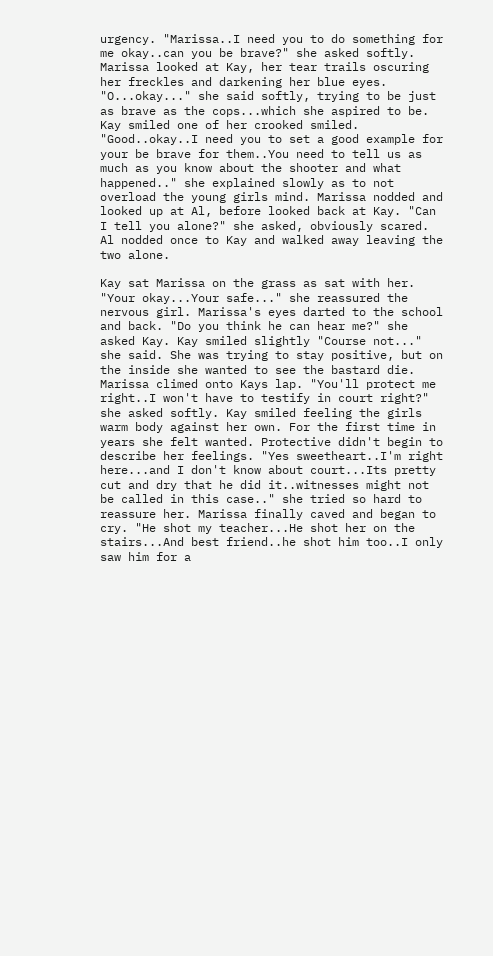urgency. "Marissa..I need you to do something for me okay..can you be brave?" she asked softly. Marissa looked at Kay, her tear trails oscuring her freckles and darkening her blue eyes. "O...okay..." she said softly, trying to be just as brave as the cops...which she aspired to be. Kay smiled one of her crooked smiled. "Good..okay..I need you to set a good example for your be brave for them..You need to tell us as much as you know about the shooter and what happened.." she explained slowly as to not overload the young girls mind. Marissa nodded and looked up at Al, before looked back at Kay. "Can I tell you alone?" she asked, obviously scared. Al nodded once to Kay and walked away leaving the two alone.

Kay sat Marissa on the grass as sat with her. "Your okay...Your safe..." she reassured the nervous girl. Marissa's eyes darted to the school and back. "Do you think he can hear me?" she asked Kay. Kay smiled slightly "Course not..." she said. She was trying to stay positive, but on the inside she wanted to see the bastard die. Marissa climed onto Kays lap. "You'll protect me right..I won't have to testify in court right?" she asked softly. Kay smiled feeling the girls warm body against her own. For the first time in years she felt wanted. Protective didn't begin to describe her feelings. "Yes sweetheart..I'm right here...and I don't know about court...Its pretty cut and dry that he did it..witnesses might not be called in this case.." she tried so hard to reassure her. Marissa finally caved and began to cry. "He shot my teacher...He shot her on the stairs...And best friend..he shot him too..I only saw him for a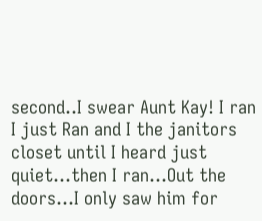second..I swear Aunt Kay! I ran I just Ran and I the janitors closet until I heard just quiet...then I ran...Out the doors...I only saw him for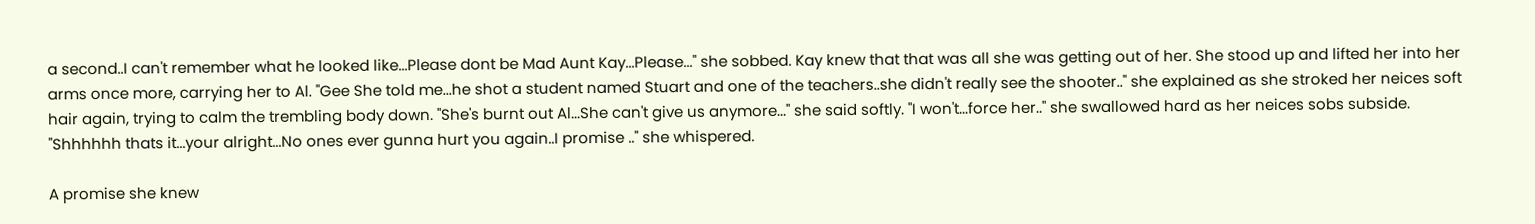a second..I can't remember what he looked like...Please dont be Mad Aunt Kay...Please..." she sobbed. Kay knew that that was all she was getting out of her. She stood up and lifted her into her arms once more, carrying her to Al. "Gee She told me...he shot a student named Stuart and one of the teachers..she didn't really see the shooter.." she explained as she stroked her neices soft hair again, trying to calm the trembling body down. "She's burnt out Al...She can't give us anymore..." she said softly. "I won't...force her.." she swallowed hard as her neices sobs subside. "Shhhhhh thats it...your alright...No ones ever gunna hurt you again..I promise .." she whispered.

A promise she knew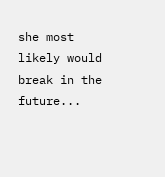she most likely would break in the future...